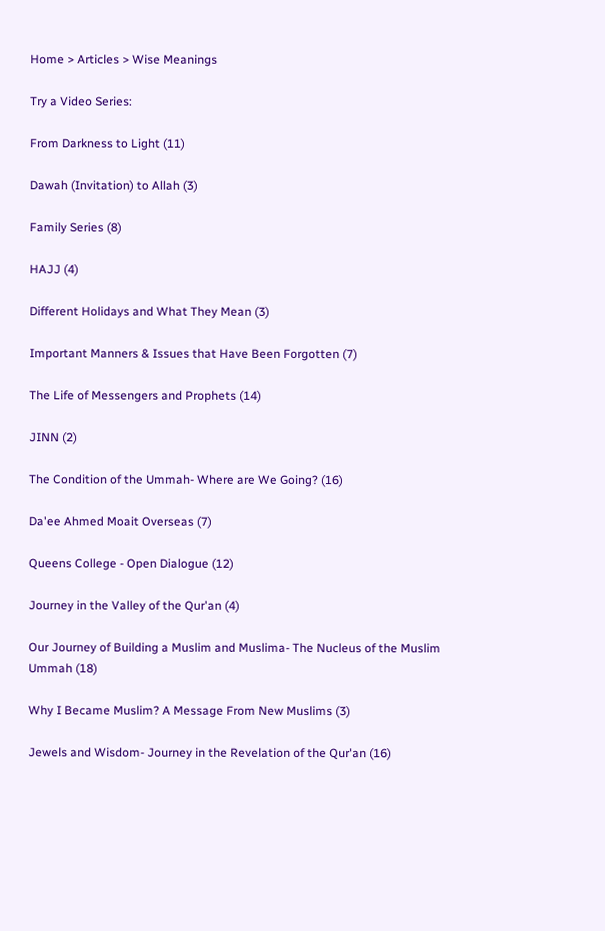Home > Articles > Wise Meanings

Try a Video Series:

From Darkness to Light (11)

Dawah (Invitation) to Allah (3)

Family Series (8)

HAJJ (4)

Different Holidays and What They Mean (3)

Important Manners & Issues that Have Been Forgotten (7)

The Life of Messengers and Prophets (14)

JINN (2)

The Condition of the Ummah- Where are We Going? (16)

Da'ee Ahmed Moait Overseas (7)

Queens College - Open Dialogue (12)

Journey in the Valley of the Qur'an (4)

Our Journey of Building a Muslim and Muslima- The Nucleus of the Muslim Ummah (18)

Why I Became Muslim? A Message From New Muslims (3)

Jewels and Wisdom- Journey in the Revelation of the Qur'an (16)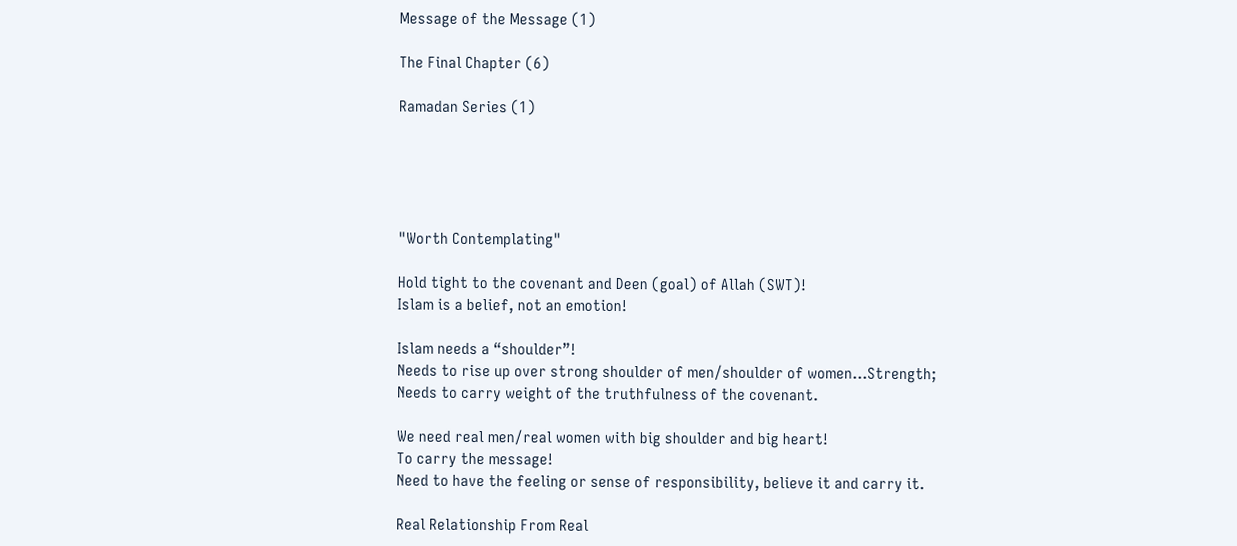Message of the Message (1)

The Final Chapter (6)

Ramadan Series (1)





"Worth Contemplating"

Hold tight to the covenant and Deen (goal) of Allah (SWT)!
Islam is a belief, not an emotion!

Islam needs a “shoulder”!
Needs to rise up over strong shoulder of men/shoulder of women…Strength;
Needs to carry weight of the truthfulness of the covenant.

We need real men/real women with big shoulder and big heart!
To carry the message!
Need to have the feeling or sense of responsibility, believe it and carry it.

Real Relationship From Real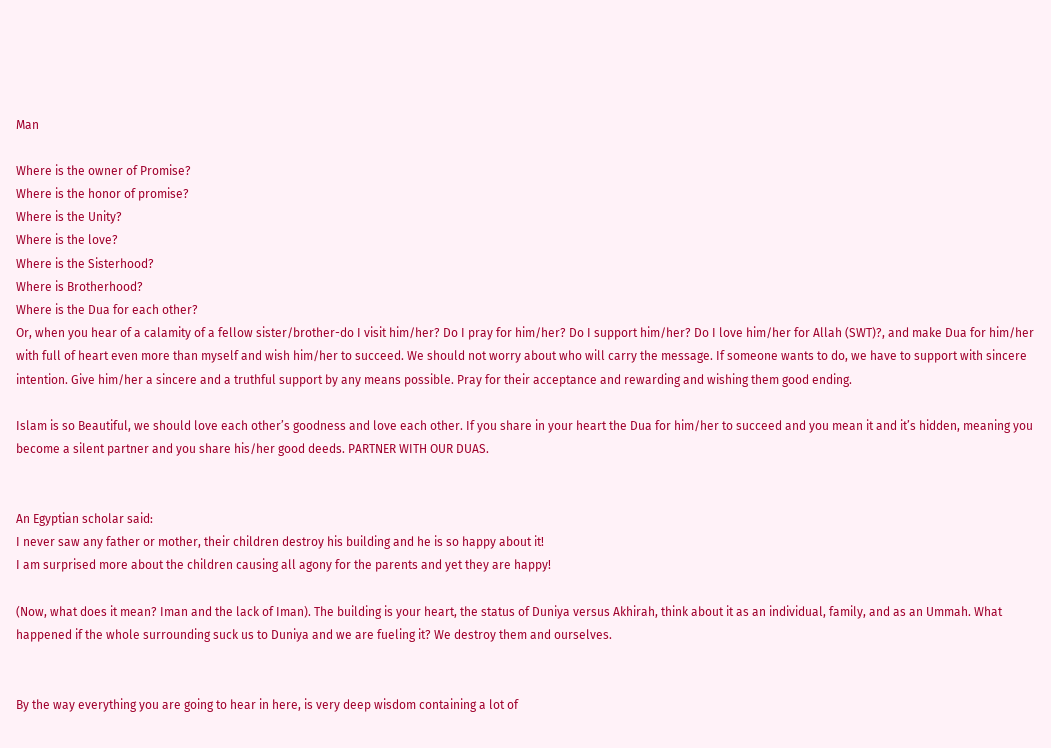Man

Where is the owner of Promise?
Where is the honor of promise?
Where is the Unity?
Where is the love?
Where is the Sisterhood?
Where is Brotherhood?
Where is the Dua for each other?
Or, when you hear of a calamity of a fellow sister/brother-do I visit him/her? Do I pray for him/her? Do I support him/her? Do I love him/her for Allah (SWT)?, and make Dua for him/her with full of heart even more than myself and wish him/her to succeed. We should not worry about who will carry the message. If someone wants to do, we have to support with sincere intention. Give him/her a sincere and a truthful support by any means possible. Pray for their acceptance and rewarding and wishing them good ending.

Islam is so Beautiful, we should love each other’s goodness and love each other. If you share in your heart the Dua for him/her to succeed and you mean it and it’s hidden, meaning you become a silent partner and you share his/her good deeds. PARTNER WITH OUR DUAS.


An Egyptian scholar said:
I never saw any father or mother, their children destroy his building and he is so happy about it!
I am surprised more about the children causing all agony for the parents and yet they are happy!

(Now, what does it mean? Iman and the lack of Iman). The building is your heart, the status of Duniya versus Akhirah, think about it as an individual, family, and as an Ummah. What happened if the whole surrounding suck us to Duniya and we are fueling it? We destroy them and ourselves.


By the way everything you are going to hear in here, is very deep wisdom containing a lot of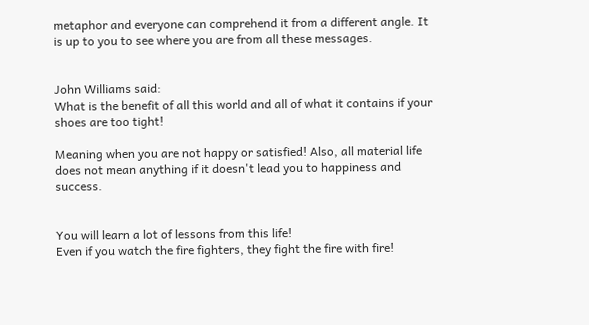metaphor and everyone can comprehend it from a different angle. It is up to you to see where you are from all these messages.


John Williams said:
What is the benefit of all this world and all of what it contains if your shoes are too tight!

Meaning when you are not happy or satisfied! Also, all material life does not mean anything if it doesn't lead you to happiness and success.


You will learn a lot of lessons from this life!
Even if you watch the fire fighters, they fight the fire with fire!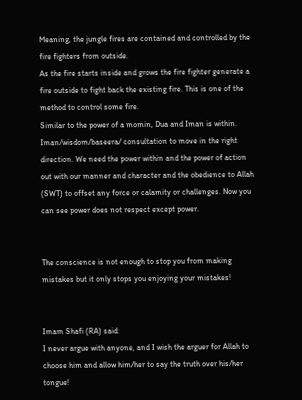Meaning, the jungle fires are contained and controlled by the fire fighters from outside.
As the fire starts inside and grows the fire fighter generate a fire outside to fight back the existing fire. This is one of the method to control some fire.
Similar to the power of a momin, Dua and Iman is within. Iman/wisdom/baseera/ consultation to move in the right direction. We need the power within and the power of action out with our manner and character and the obedience to Allah (SWT) to offset any force or calamity or challenges. Now you can see power does not respect except power.


The conscience is not enough to stop you from making mistakes but it only stops you enjoying your mistakes!


Imam Shafi (RA) said:
I never argue with anyone, and I wish the arguer for Allah to choose him and allow him/her to say the truth over his/her tongue!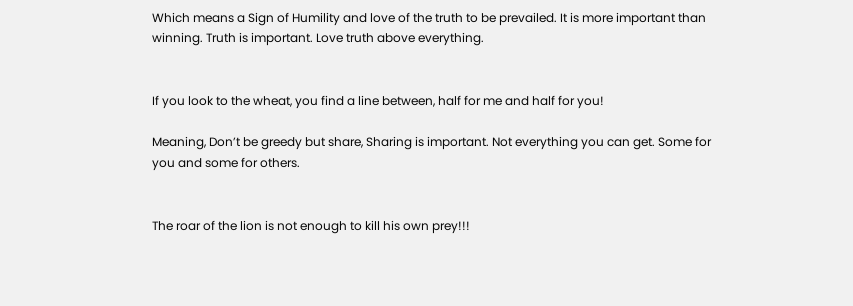Which means a Sign of Humility and love of the truth to be prevailed. It is more important than winning. Truth is important. Love truth above everything.


If you look to the wheat, you find a line between, half for me and half for you!

Meaning, Don’t be greedy but share, Sharing is important. Not everything you can get. Some for you and some for others.


The roar of the lion is not enough to kill his own prey!!!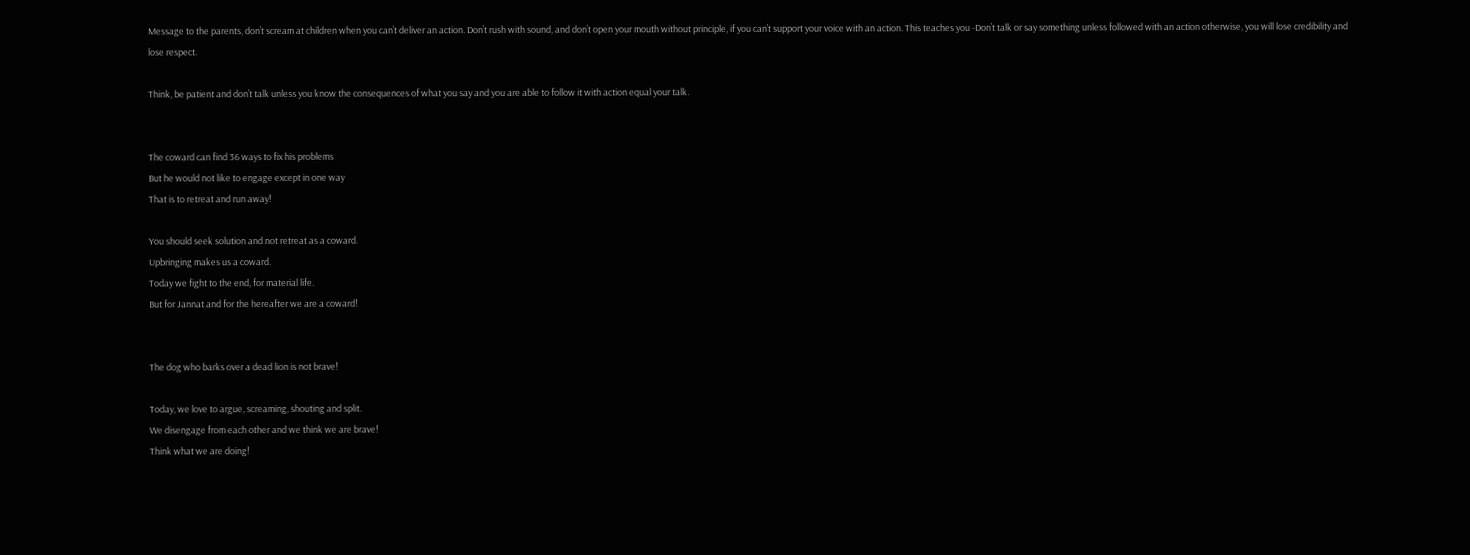Message to the parents, don’t scream at children when you can’t deliver an action. Don’t rush with sound, and don’t open your mouth without principle, if you can’t support your voice with an action. This teaches you -Don’t talk or say something unless followed with an action otherwise, you will lose credibility and lose respect.

Think, be patient and don’t talk unless you know the consequences of what you say and you are able to follow it with action equal your talk.


The coward can find 36 ways to fix his problems
But he would not like to engage except in one way
That is to retreat and run away!

You should seek solution and not retreat as a coward.
Upbringing makes us a coward.
Today we fight to the end, for material life.
But for Jannat and for the hereafter we are a coward!


The dog who barks over a dead lion is not brave!

Today, we love to argue, screaming, shouting and split.
We disengage from each other and we think we are brave!
Think what we are doing!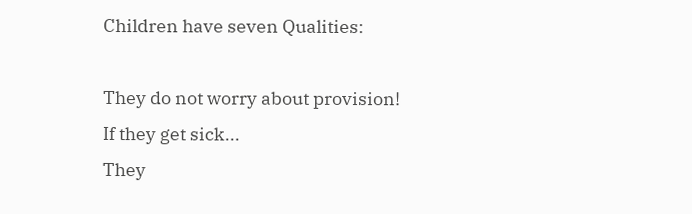Children have seven Qualities:

They do not worry about provision!
If they get sick...
They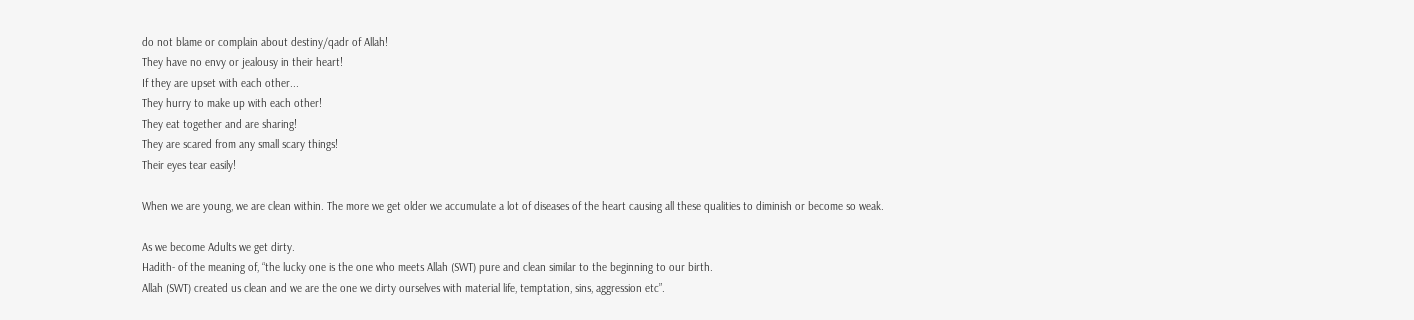do not blame or complain about destiny/qadr of Allah!
They have no envy or jealousy in their heart!
If they are upset with each other...
They hurry to make up with each other!
They eat together and are sharing!
They are scared from any small scary things!
Their eyes tear easily!

When we are young, we are clean within. The more we get older we accumulate a lot of diseases of the heart causing all these qualities to diminish or become so weak.

As we become Adults we get dirty.
Hadith- of the meaning of, “the lucky one is the one who meets Allah (SWT) pure and clean similar to the beginning to our birth.
Allah (SWT) created us clean and we are the one we dirty ourselves with material life, temptation, sins, aggression etc”.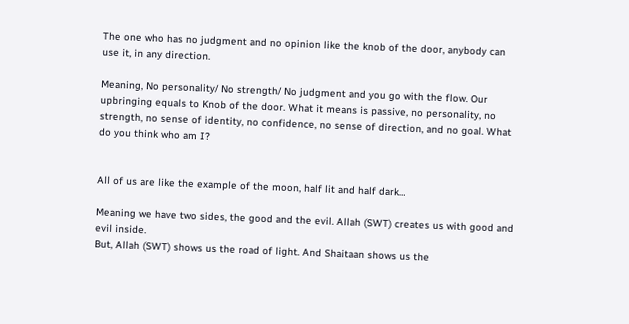The one who has no judgment and no opinion like the knob of the door, anybody can use it, in any direction.

Meaning, No personality/ No strength/ No judgment and you go with the flow. Our upbringing equals to Knob of the door. What it means is passive, no personality, no strength, no sense of identity, no confidence, no sense of direction, and no goal. What do you think who am I?


All of us are like the example of the moon, half lit and half dark…

Meaning we have two sides, the good and the evil. Allah (SWT) creates us with good and evil inside.
But, Allah (SWT) shows us the road of light. And Shaitaan shows us the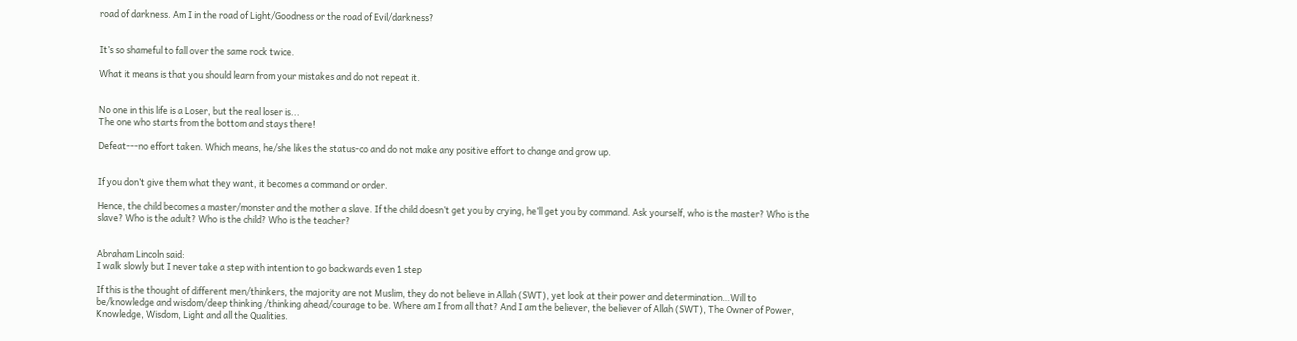road of darkness. Am I in the road of Light/Goodness or the road of Evil/darkness?


It’s so shameful to fall over the same rock twice.

What it means is that you should learn from your mistakes and do not repeat it.


No one in this life is a Loser, but the real loser is...
The one who starts from the bottom and stays there!

Defeat---no effort taken. Which means, he/she likes the status-co and do not make any positive effort to change and grow up.


If you don’t give them what they want, it becomes a command or order.

Hence, the child becomes a master/monster and the mother a slave. If the child doesn’t get you by crying, he’ll get you by command. Ask yourself, who is the master? Who is the slave? Who is the adult? Who is the child? Who is the teacher?


Abraham Lincoln said:
I walk slowly but I never take a step with intention to go backwards even 1 step

If this is the thought of different men/thinkers, the majority are not Muslim, they do not believe in Allah (SWT), yet look at their power and determination…Will to be/knowledge and wisdom/deep thinking /thinking ahead/courage to be. Where am I from all that? And I am the believer, the believer of Allah (SWT), The Owner of Power, Knowledge, Wisdom, Light and all the Qualities.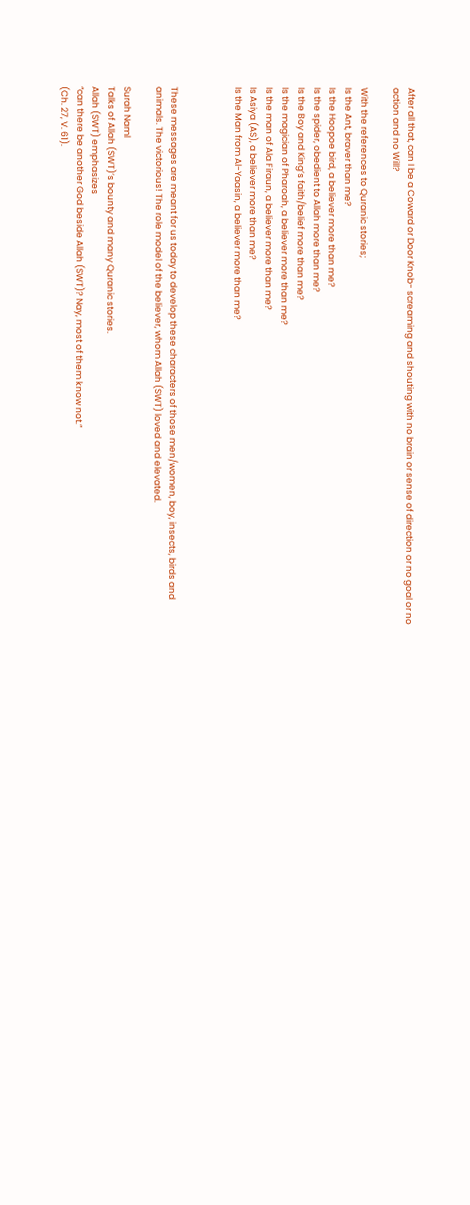After all that, can I be a Coward or Door Knob- screaming and shouting with no brain or sense of direction or no goal or no action and no Will?

With the references to Quranic stories;
Is the Ant, braver than me?
Is the Hoopoe bird, a believer more than me?
Is the spider, obedient to Allah more than me?
Is the Boy and King’s faith/belief more than me?
Is the magician of Pharoah, a believer more than me?
Is the man of Ala Firaun, a believer more than me?
Is Asiya (AS), a believer more than me?
Is the Man from Al-Yaasin, a believer more than me?



These messages are meant for us today to develop these characters of those men/women, boy, insects, birds and animals. The victorious! The role model of the believer, whom Allah (SWT) loved and elevated.

Surah Naml
Talks of Allah (SWT)’s bounty and many Quranic stories.
Allah (SWT) emphasizes
“can there be another God beside Allah (SWT)? Nay, most of them know not.”
(Ch. 27, V. 61).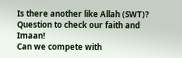Is there another like Allah (SWT)?
Question to check our faith and Imaan!
Can we compete with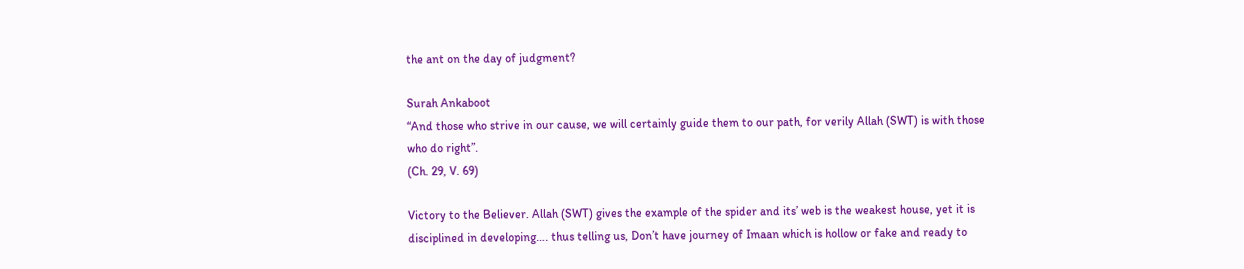the ant on the day of judgment?

Surah Ankaboot
“And those who strive in our cause, we will certainly guide them to our path, for verily Allah (SWT) is with those who do right”.
(Ch. 29, V. 69)

Victory to the Believer. Allah (SWT) gives the example of the spider and its’ web is the weakest house, yet it is disciplined in developing…. thus telling us, Don’t have journey of Imaan which is hollow or fake and ready to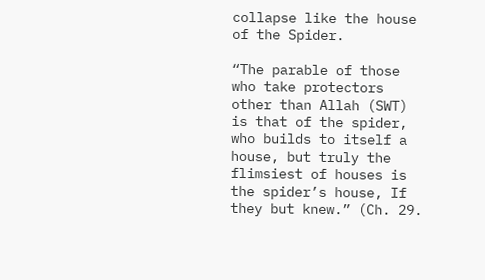collapse like the house of the Spider.

“The parable of those who take protectors other than Allah (SWT) is that of the spider, who builds to itself a house, but truly the flimsiest of houses is the spider’s house, If they but knew.” (Ch. 29.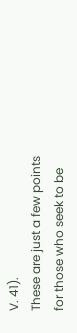V. 41).
These are just a few points for those who seek to be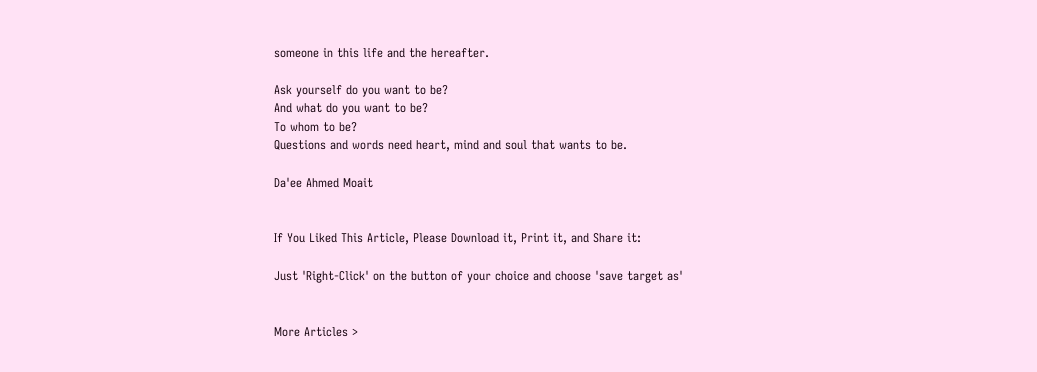someone in this life and the hereafter.

Ask yourself do you want to be?
And what do you want to be?
To whom to be?
Questions and words need heart, mind and soul that wants to be.

Da'ee Ahmed Moait


If You Liked This Article, Please Download it, Print it, and Share it:

Just 'Right-Click' on the button of your choice and choose 'save target as'


More Articles >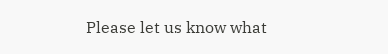Please let us know what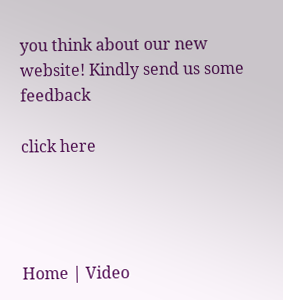you think about our new website! Kindly send us some feedback

click here




Home | Video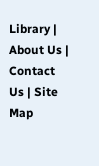Library | About Us | Contact Us | Site Map